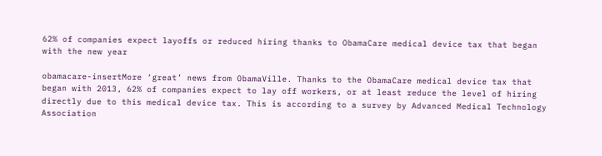62% of companies expect layoffs or reduced hiring thanks to ObamaCare medical device tax that began with the new year

obamacare-insertMore ‘great’ news from ObamaVille. Thanks to the ObamaCare medical device tax that began with 2013, 62% of companies expect to lay off workers, or at least reduce the level of hiring directly due to this medical device tax. This is according to a survey by Advanced Medical Technology Association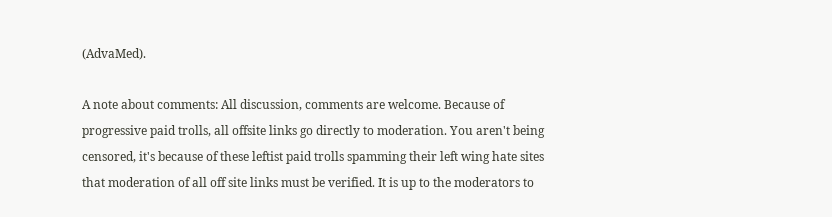(AdvaMed).

A note about comments: All discussion, comments are welcome. Because of progressive paid trolls, all offsite links go directly to moderation. You aren't being censored, it's because of these leftist paid trolls spamming their left wing hate sites that moderation of all off site links must be verified. It is up to the moderators to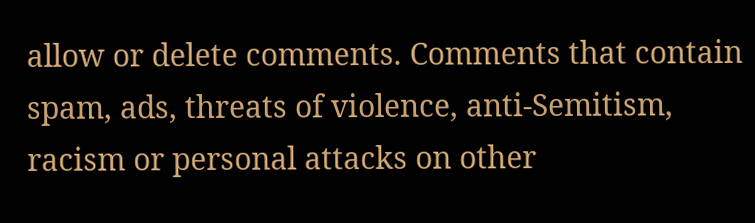allow or delete comments. Comments that contain spam, ads, threats of violence, anti-Semitism, racism or personal attacks on other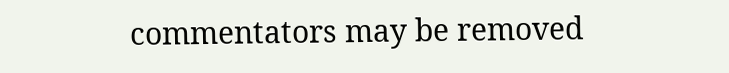commentators may be removed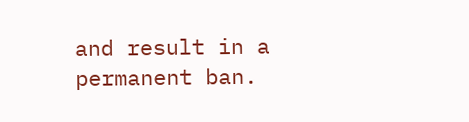and result in a permanent ban.